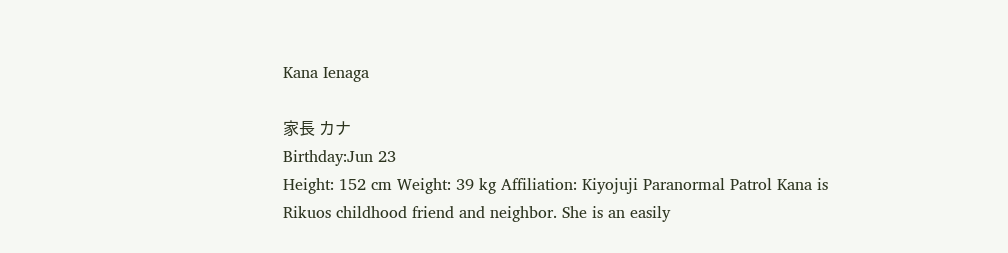Kana Ienaga

家長 カナ
Birthday:Jun 23
Height: 152 cm Weight: 39 kg Affiliation: Kiyojuji Paranormal Patrol Kana is Rikuos childhood friend and neighbor. She is an easily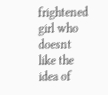frightened girl who doesnt like the idea of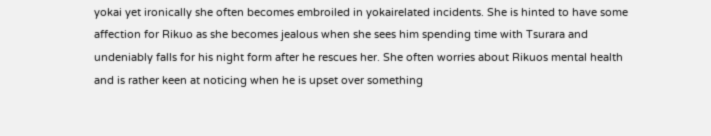yokai yet ironically she often becomes embroiled in yokairelated incidents. She is hinted to have some affection for Rikuo as she becomes jealous when she sees him spending time with Tsurara and undeniably falls for his night form after he rescues her. She often worries about Rikuos mental health and is rather keen at noticing when he is upset over something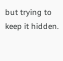but trying to keep it hidden.